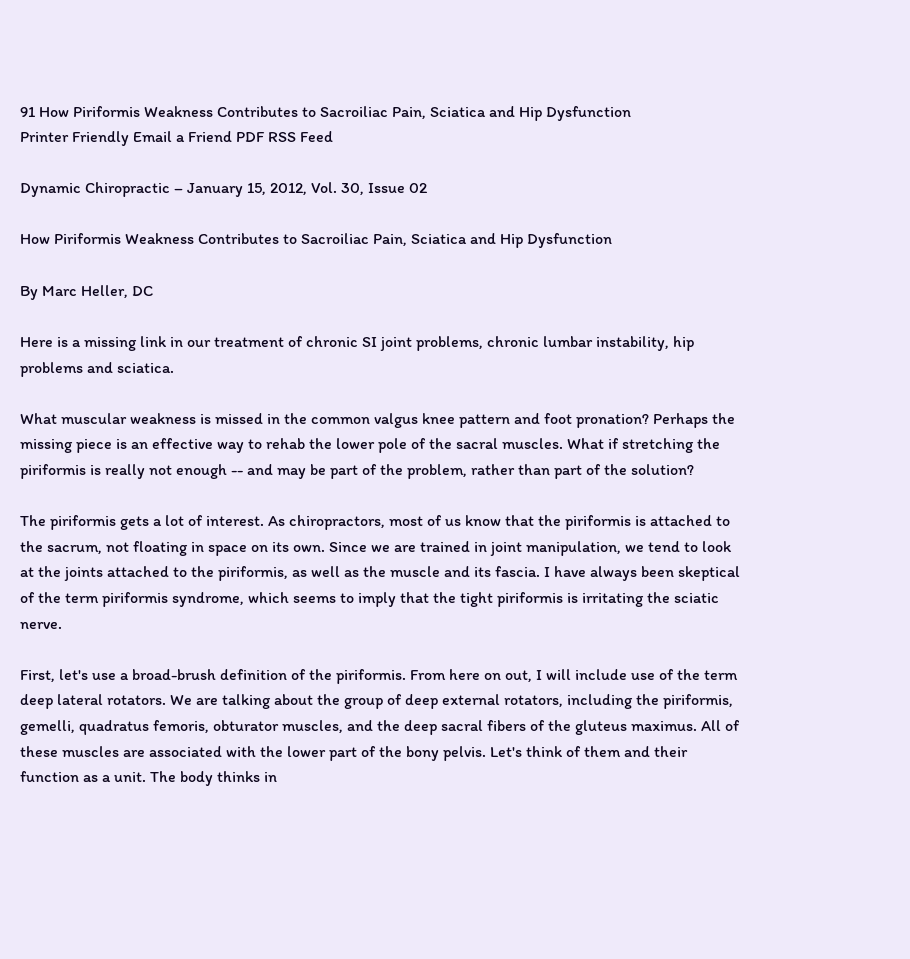91 How Piriformis Weakness Contributes to Sacroiliac Pain, Sciatica and Hip Dysfunction
Printer Friendly Email a Friend PDF RSS Feed

Dynamic Chiropractic – January 15, 2012, Vol. 30, Issue 02

How Piriformis Weakness Contributes to Sacroiliac Pain, Sciatica and Hip Dysfunction

By Marc Heller, DC

Here is a missing link in our treatment of chronic SI joint problems, chronic lumbar instability, hip problems and sciatica.

What muscular weakness is missed in the common valgus knee pattern and foot pronation? Perhaps the missing piece is an effective way to rehab the lower pole of the sacral muscles. What if stretching the piriformis is really not enough -- and may be part of the problem, rather than part of the solution?

The piriformis gets a lot of interest. As chiropractors, most of us know that the piriformis is attached to the sacrum, not floating in space on its own. Since we are trained in joint manipulation, we tend to look at the joints attached to the piriformis, as well as the muscle and its fascia. I have always been skeptical of the term piriformis syndrome, which seems to imply that the tight piriformis is irritating the sciatic nerve.

First, let's use a broad-brush definition of the piriformis. From here on out, I will include use of the term deep lateral rotators. We are talking about the group of deep external rotators, including the piriformis, gemelli, quadratus femoris, obturator muscles, and the deep sacral fibers of the gluteus maximus. All of these muscles are associated with the lower part of the bony pelvis. Let's think of them and their function as a unit. The body thinks in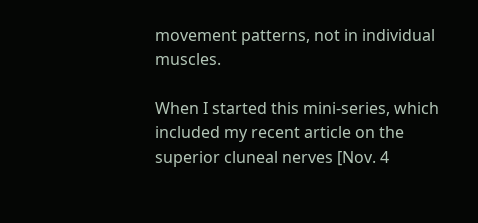movement patterns, not in individual muscles.

When I started this mini-series, which included my recent article on the superior cluneal nerves [Nov. 4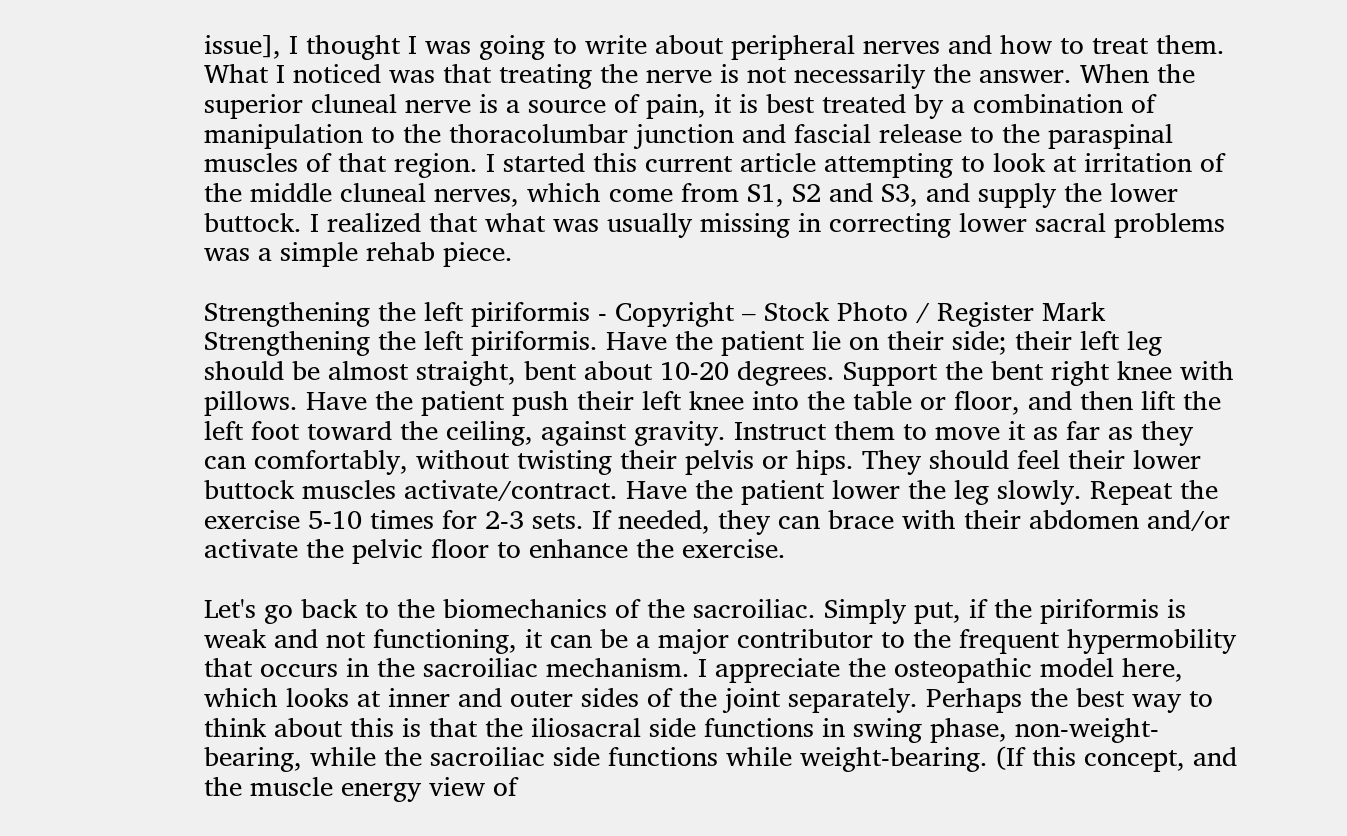issue], I thought I was going to write about peripheral nerves and how to treat them. What I noticed was that treating the nerve is not necessarily the answer. When the superior cluneal nerve is a source of pain, it is best treated by a combination of manipulation to the thoracolumbar junction and fascial release to the paraspinal muscles of that region. I started this current article attempting to look at irritation of the middle cluneal nerves, which come from S1, S2 and S3, and supply the lower buttock. I realized that what was usually missing in correcting lower sacral problems was a simple rehab piece.

Strengthening the left piriformis - Copyright – Stock Photo / Register Mark
Strengthening the left piriformis. Have the patient lie on their side; their left leg should be almost straight, bent about 10-20 degrees. Support the bent right knee with pillows. Have the patient push their left knee into the table or floor, and then lift the left foot toward the ceiling, against gravity. Instruct them to move it as far as they can comfortably, without twisting their pelvis or hips. They should feel their lower buttock muscles activate/contract. Have the patient lower the leg slowly. Repeat the exercise 5-10 times for 2-3 sets. If needed, they can brace with their abdomen and/or activate the pelvic floor to enhance the exercise.

Let's go back to the biomechanics of the sacroiliac. Simply put, if the piriformis is weak and not functioning, it can be a major contributor to the frequent hypermobility that occurs in the sacroiliac mechanism. I appreciate the osteopathic model here, which looks at inner and outer sides of the joint separately. Perhaps the best way to think about this is that the iliosacral side functions in swing phase, non-weight-bearing, while the sacroiliac side functions while weight-bearing. (If this concept, and the muscle energy view of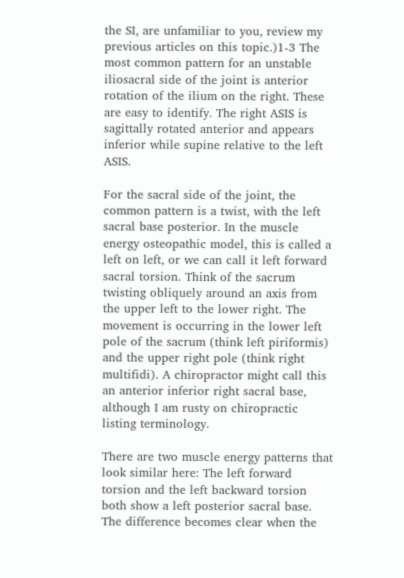the SI, are unfamiliar to you, review my previous articles on this topic.)1-3 The most common pattern for an unstable iliosacral side of the joint is anterior rotation of the ilium on the right. These are easy to identify. The right ASIS is sagittally rotated anterior and appears inferior while supine relative to the left ASIS.

For the sacral side of the joint, the common pattern is a twist, with the left sacral base posterior. In the muscle energy osteopathic model, this is called a left on left, or we can call it left forward sacral torsion. Think of the sacrum twisting obliquely around an axis from the upper left to the lower right. The movement is occurring in the lower left pole of the sacrum (think left piriformis) and the upper right pole (think right multifidi). A chiropractor might call this an anterior inferior right sacral base, although I am rusty on chiropractic listing terminology.

There are two muscle energy patterns that look similar here: The left forward torsion and the left backward torsion both show a left posterior sacral base. The difference becomes clear when the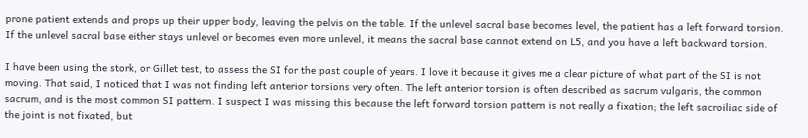prone patient extends and props up their upper body, leaving the pelvis on the table. If the unlevel sacral base becomes level, the patient has a left forward torsion. If the unlevel sacral base either stays unlevel or becomes even more unlevel, it means the sacral base cannot extend on L5, and you have a left backward torsion.

I have been using the stork, or Gillet test, to assess the SI for the past couple of years. I love it because it gives me a clear picture of what part of the SI is not moving. That said, I noticed that I was not finding left anterior torsions very often. The left anterior torsion is often described as sacrum vulgaris, the common sacrum, and is the most common SI pattern. I suspect I was missing this because the left forward torsion pattern is not really a fixation; the left sacroiliac side of the joint is not fixated, but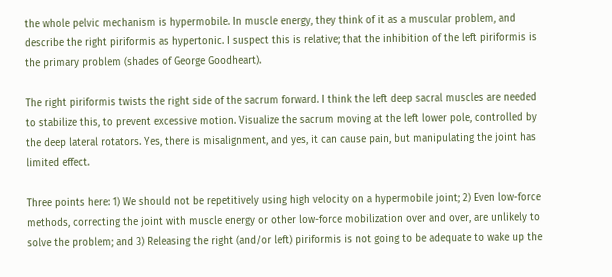the whole pelvic mechanism is hypermobile. In muscle energy, they think of it as a muscular problem, and describe the right piriformis as hypertonic. I suspect this is relative; that the inhibition of the left piriformis is the primary problem (shades of George Goodheart).

The right piriformis twists the right side of the sacrum forward. I think the left deep sacral muscles are needed to stabilize this, to prevent excessive motion. Visualize the sacrum moving at the left lower pole, controlled by the deep lateral rotators. Yes, there is misalignment, and yes, it can cause pain, but manipulating the joint has limited effect.

Three points here: 1) We should not be repetitively using high velocity on a hypermobile joint; 2) Even low-force methods, correcting the joint with muscle energy or other low-force mobilization over and over, are unlikely to solve the problem; and 3) Releasing the right (and/or left) piriformis is not going to be adequate to wake up the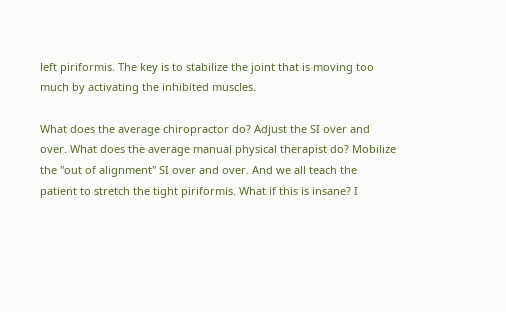left piriformis. The key is to stabilize the joint that is moving too much by activating the inhibited muscles.

What does the average chiropractor do? Adjust the SI over and over. What does the average manual physical therapist do? Mobilize the "out of alignment" SI over and over. And we all teach the patient to stretch the tight piriformis. What if this is insane? I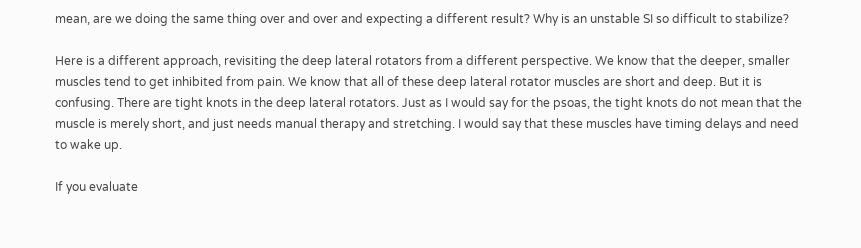mean, are we doing the same thing over and over and expecting a different result? Why is an unstable SI so difficult to stabilize?

Here is a different approach, revisiting the deep lateral rotators from a different perspective. We know that the deeper, smaller muscles tend to get inhibited from pain. We know that all of these deep lateral rotator muscles are short and deep. But it is confusing. There are tight knots in the deep lateral rotators. Just as I would say for the psoas, the tight knots do not mean that the muscle is merely short, and just needs manual therapy and stretching. I would say that these muscles have timing delays and need to wake up.

If you evaluate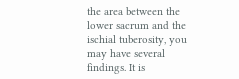the area between the lower sacrum and the ischial tuberosity, you may have several findings. It is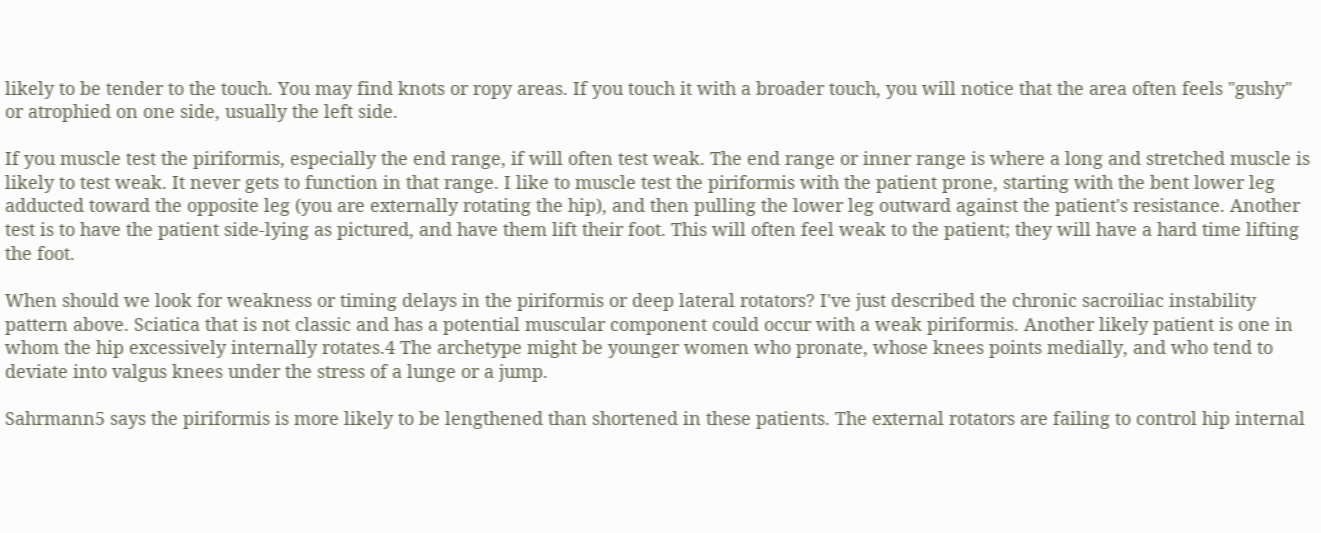likely to be tender to the touch. You may find knots or ropy areas. If you touch it with a broader touch, you will notice that the area often feels "gushy" or atrophied on one side, usually the left side.

If you muscle test the piriformis, especially the end range, if will often test weak. The end range or inner range is where a long and stretched muscle is likely to test weak. It never gets to function in that range. I like to muscle test the piriformis with the patient prone, starting with the bent lower leg adducted toward the opposite leg (you are externally rotating the hip), and then pulling the lower leg outward against the patient's resistance. Another test is to have the patient side-lying as pictured, and have them lift their foot. This will often feel weak to the patient; they will have a hard time lifting the foot.

When should we look for weakness or timing delays in the piriformis or deep lateral rotators? I've just described the chronic sacroiliac instability pattern above. Sciatica that is not classic and has a potential muscular component could occur with a weak piriformis. Another likely patient is one in whom the hip excessively internally rotates.4 The archetype might be younger women who pronate, whose knees points medially, and who tend to deviate into valgus knees under the stress of a lunge or a jump.

Sahrmann5 says the piriformis is more likely to be lengthened than shortened in these patients. The external rotators are failing to control hip internal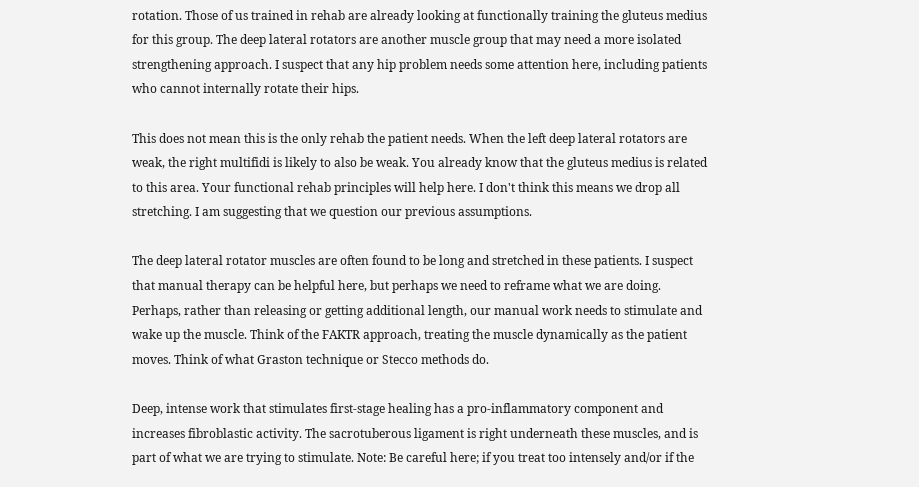rotation. Those of us trained in rehab are already looking at functionally training the gluteus medius for this group. The deep lateral rotators are another muscle group that may need a more isolated strengthening approach. I suspect that any hip problem needs some attention here, including patients who cannot internally rotate their hips.

This does not mean this is the only rehab the patient needs. When the left deep lateral rotators are weak, the right multifidi is likely to also be weak. You already know that the gluteus medius is related to this area. Your functional rehab principles will help here. I don't think this means we drop all stretching. I am suggesting that we question our previous assumptions.

The deep lateral rotator muscles are often found to be long and stretched in these patients. I suspect that manual therapy can be helpful here, but perhaps we need to reframe what we are doing. Perhaps, rather than releasing or getting additional length, our manual work needs to stimulate and wake up the muscle. Think of the FAKTR approach, treating the muscle dynamically as the patient moves. Think of what Graston technique or Stecco methods do.

Deep, intense work that stimulates first-stage healing has a pro-inflammatory component and increases fibroblastic activity. The sacrotuberous ligament is right underneath these muscles, and is part of what we are trying to stimulate. Note: Be careful here; if you treat too intensely and/or if the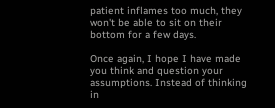patient inflames too much, they won't be able to sit on their bottom for a few days.

Once again, I hope I have made you think and question your assumptions. Instead of thinking in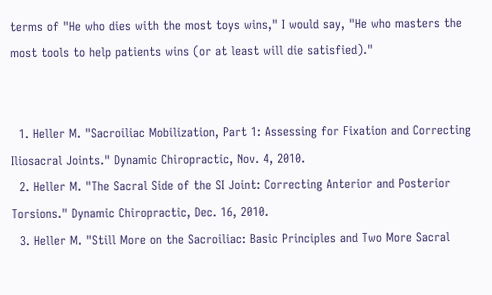terms of "He who dies with the most toys wins," I would say, "He who masters the most tools to help patients wins (or at least will die satisfied)."


  1. Heller M. "Sacroiliac Mobilization, Part 1: Assessing for Fixation and Correcting Iliosacral Joints." Dynamic Chiropractic, Nov. 4, 2010.
  2. Heller M. "The Sacral Side of the SI Joint: Correcting Anterior and Posterior Torsions." Dynamic Chiropractic, Dec. 16, 2010.
  3. Heller M. "Still More on the Sacroiliac: Basic Principles and Two More Sacral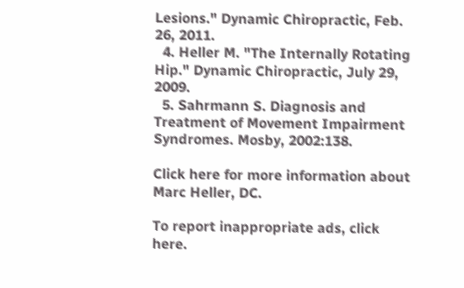Lesions." Dynamic Chiropractic, Feb. 26, 2011.
  4. Heller M. "The Internally Rotating Hip." Dynamic Chiropractic, July 29, 2009.
  5. Sahrmann S. Diagnosis and Treatment of Movement Impairment Syndromes. Mosby, 2002:138.

Click here for more information about Marc Heller, DC.

To report inappropriate ads, click here.